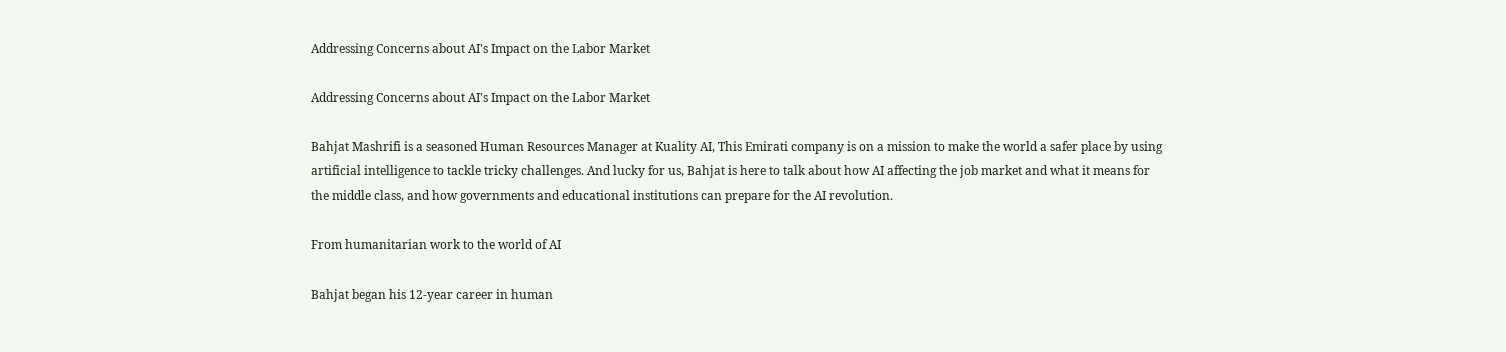Addressing Concerns about AI's Impact on the Labor Market

Addressing Concerns about AI's Impact on the Labor Market

Bahjat Mashrifi is a seasoned Human Resources Manager at Kuality AI, This Emirati company is on a mission to make the world a safer place by using artificial intelligence to tackle tricky challenges. And lucky for us, Bahjat is here to talk about how AI affecting the job market and what it means for the middle class, and how governments and educational institutions can prepare for the AI revolution.

From humanitarian work to the world of AI

Bahjat began his 12-year career in human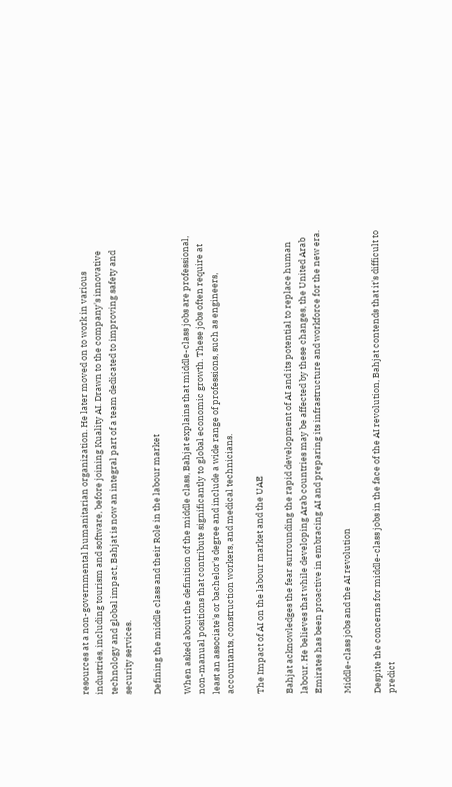resources at a non-governmental humanitarian organization. He later moved on to work in various industries, including tourism and software, before joining Kuality AI. Drawn to the company's innovative technology and global impact, Bahjat is now an integral part of a team dedicated to improving safety and security services.

Defining the middle class and their Role in the labour market

When asked about the definition of the middle class, Bahjat explains that middle-class jobs are professional, non-manual positions that contribute significantly to global economic growth. These jobs often require at least an associate's or bachelor's degree and include a wide range of professions, such as engineers, accountants, construction workers, and medical technicians.

The Impact of AI on the labour market and the UAE

Bahjat acknowledges the fear surrounding the rapid development of AI and its potential to replace human labour. He believes that while developing Arab countries may be affected by these changes, the United Arab Emirates has been proactive in embracing AI and preparing its infrastructure and workforce for the new era.

Middle-class jobs and the AI revolution

Despite the concerns for middle-class jobs in the face of the AI revolution, Bahjat contends that it's difficult to predict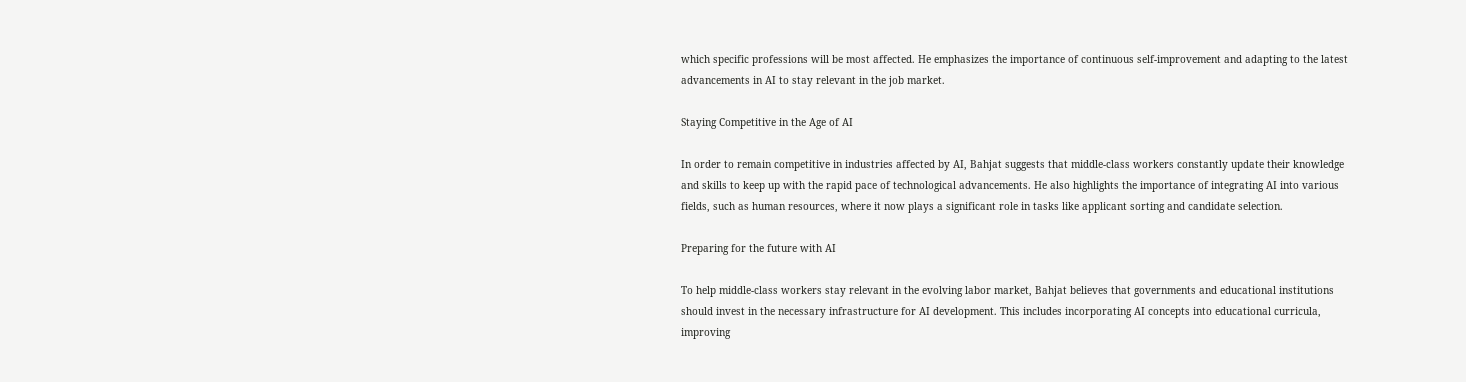which specific professions will be most affected. He emphasizes the importance of continuous self-improvement and adapting to the latest advancements in AI to stay relevant in the job market.

Staying Competitive in the Age of AI

In order to remain competitive in industries affected by AI, Bahjat suggests that middle-class workers constantly update their knowledge and skills to keep up with the rapid pace of technological advancements. He also highlights the importance of integrating AI into various fields, such as human resources, where it now plays a significant role in tasks like applicant sorting and candidate selection.

Preparing for the future with AI

To help middle-class workers stay relevant in the evolving labor market, Bahjat believes that governments and educational institutions should invest in the necessary infrastructure for AI development. This includes incorporating AI concepts into educational curricula, improving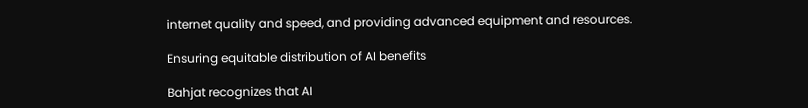internet quality and speed, and providing advanced equipment and resources.

Ensuring equitable distribution of AI benefits

Bahjat recognizes that AI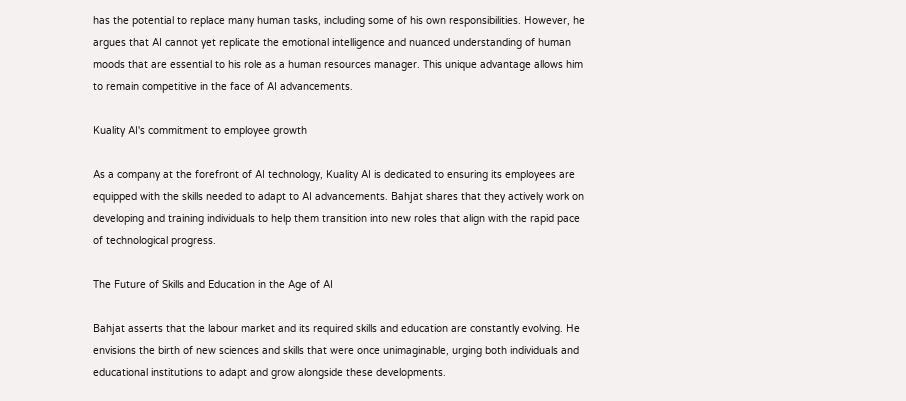has the potential to replace many human tasks, including some of his own responsibilities. However, he argues that AI cannot yet replicate the emotional intelligence and nuanced understanding of human moods that are essential to his role as a human resources manager. This unique advantage allows him to remain competitive in the face of AI advancements.

Kuality AI's commitment to employee growth

As a company at the forefront of AI technology, Kuality AI is dedicated to ensuring its employees are equipped with the skills needed to adapt to AI advancements. Bahjat shares that they actively work on developing and training individuals to help them transition into new roles that align with the rapid pace of technological progress.

The Future of Skills and Education in the Age of AI

Bahjat asserts that the labour market and its required skills and education are constantly evolving. He envisions the birth of new sciences and skills that were once unimaginable, urging both individuals and educational institutions to adapt and grow alongside these developments.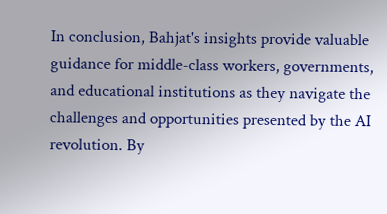In conclusion, Bahjat's insights provide valuable guidance for middle-class workers, governments, and educational institutions as they navigate the challenges and opportunities presented by the AI revolution. By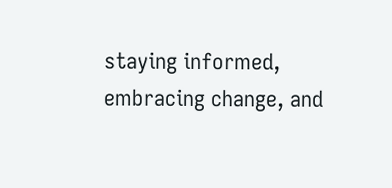staying informed, embracing change, and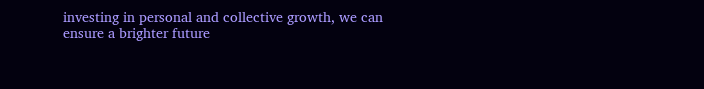investing in personal and collective growth, we can ensure a brighter future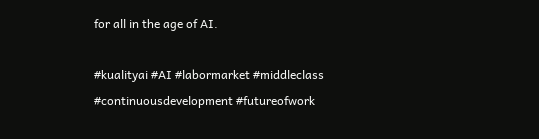for all in the age of AI.

#kualityai #AI #labormarket #middleclass #continuousdevelopment #futureofwork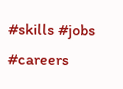#skills #jobs #careers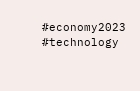#economy2023 #technology